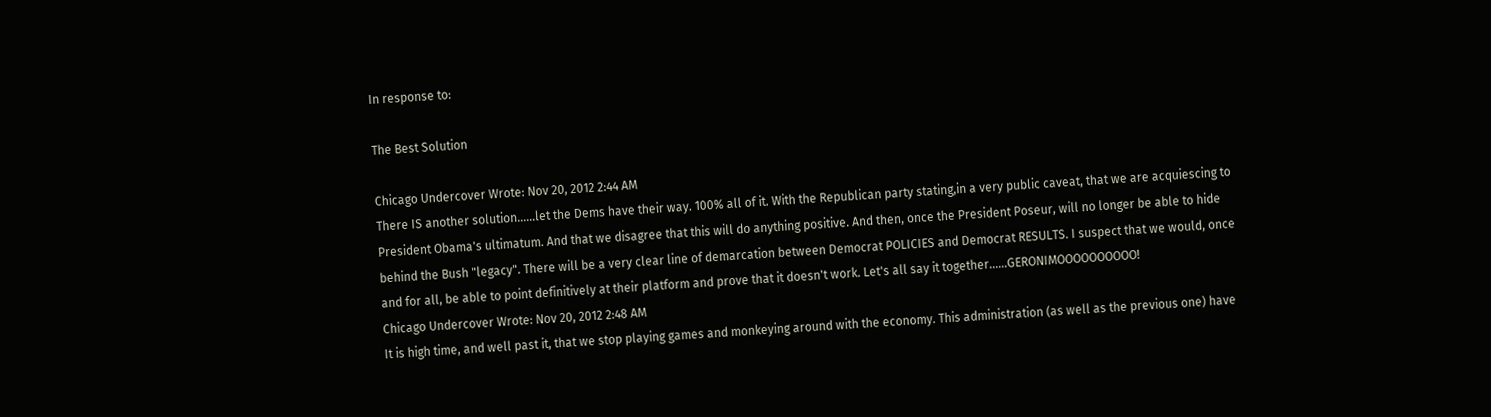In response to:

The Best Solution

Chicago Undercover Wrote: Nov 20, 2012 2:44 AM
There IS another solution......let the Dems have their way. 100% all of it. With the Republican party stating,in a very public caveat, that we are acquiescing to President Obama's ultimatum. And that we disagree that this will do anything positive. And then, once the President Poseur, will no longer be able to hide behind the Bush "legacy". There will be a very clear line of demarcation between Democrat POLICIES and Democrat RESULTS. I suspect that we would, once and for all, be able to point definitively at their platform and prove that it doesn't work. Let's all say it together......GERONIMOOOOOOOOOO!
Chicago Undercover Wrote: Nov 20, 2012 2:48 AM
It is high time, and well past it, that we stop playing games and monkeying around with the economy. This administration (as well as the previous one) have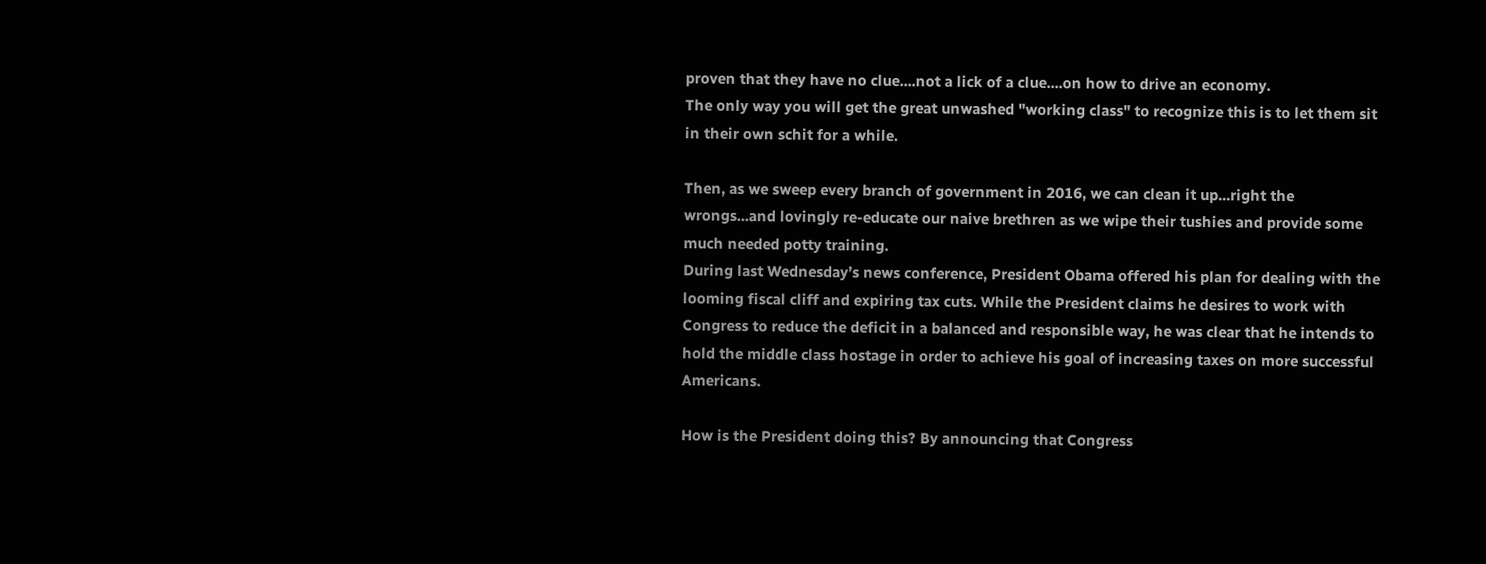proven that they have no clue....not a lick of a clue....on how to drive an economy.
The only way you will get the great unwashed "working class" to recognize this is to let them sit in their own schit for a while.

Then, as we sweep every branch of government in 2016, we can clean it up...right the wrongs...and lovingly re-educate our naive brethren as we wipe their tushies and provide some much needed potty training.
During last Wednesday’s news conference, President Obama offered his plan for dealing with the looming fiscal cliff and expiring tax cuts. While the President claims he desires to work with Congress to reduce the deficit in a balanced and responsible way, he was clear that he intends to hold the middle class hostage in order to achieve his goal of increasing taxes on more successful Americans.

How is the President doing this? By announcing that Congress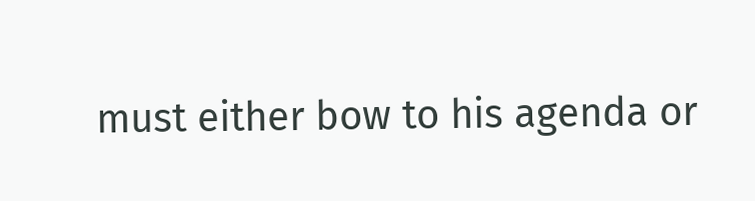must either bow to his agenda or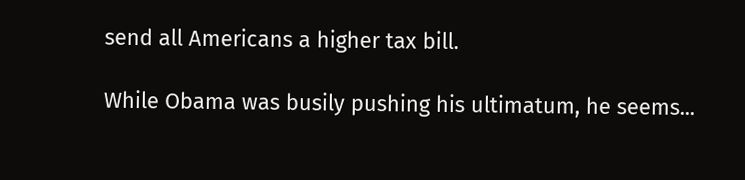send all Americans a higher tax bill.

While Obama was busily pushing his ultimatum, he seems...